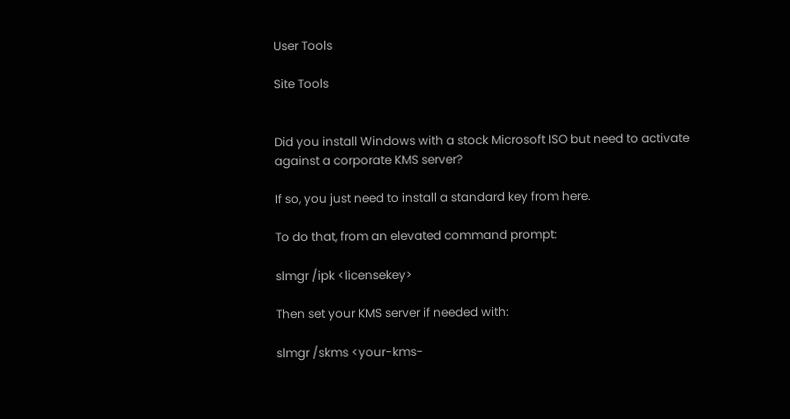User Tools

Site Tools


Did you install Windows with a stock Microsoft ISO but need to activate against a corporate KMS server?

If so, you just need to install a standard key from here.

To do that, from an elevated command prompt:

slmgr /ipk <licensekey>

Then set your KMS server if needed with:

slmgr /skms <your-kms-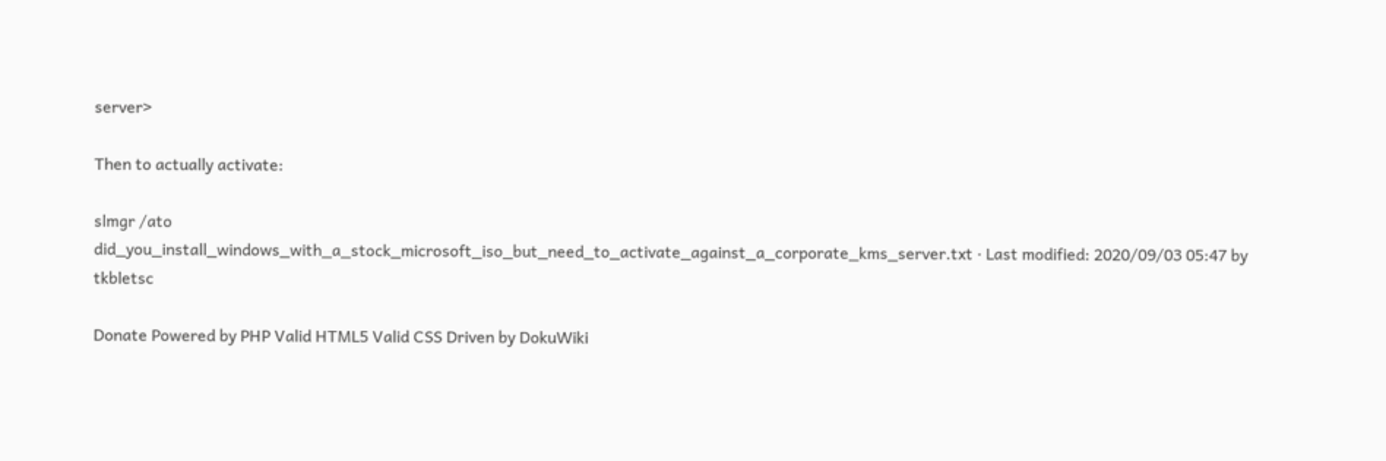server>

Then to actually activate:

slmgr /ato
did_you_install_windows_with_a_stock_microsoft_iso_but_need_to_activate_against_a_corporate_kms_server.txt · Last modified: 2020/09/03 05:47 by tkbletsc

Donate Powered by PHP Valid HTML5 Valid CSS Driven by DokuWiki